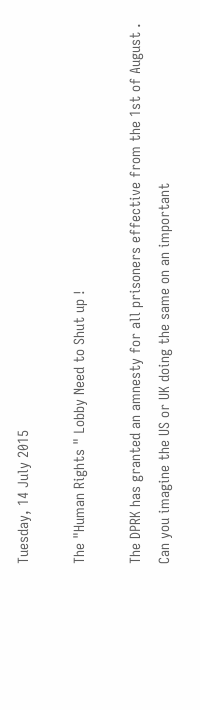Tuesday, 14 July 2015

The "Human Rights " Lobby Need to Shut up !

The DPRK has granted an amnesty for all prisoners effective from the 1st of August . Can you imagine the US or UK doing the same on an important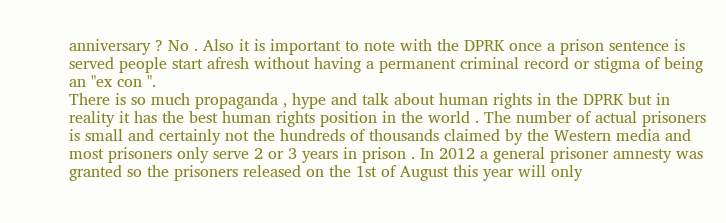anniversary ? No . Also it is important to note with the DPRK once a prison sentence is served people start afresh without having a permanent criminal record or stigma of being an "ex con ".
There is so much propaganda , hype and talk about human rights in the DPRK but in reality it has the best human rights position in the world . The number of actual prisoners is small and certainly not the hundreds of thousands claimed by the Western media and most prisoners only serve 2 or 3 years in prison . In 2012 a general prisoner amnesty was granted so the prisoners released on the 1st of August this year will only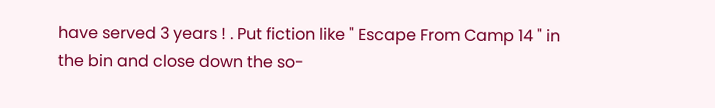have served 3 years ! . Put fiction like " Escape From Camp 14 " in the bin and close down the so-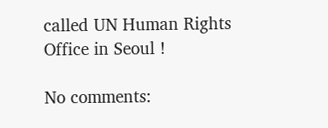called UN Human Rights Office in Seoul !

No comments: